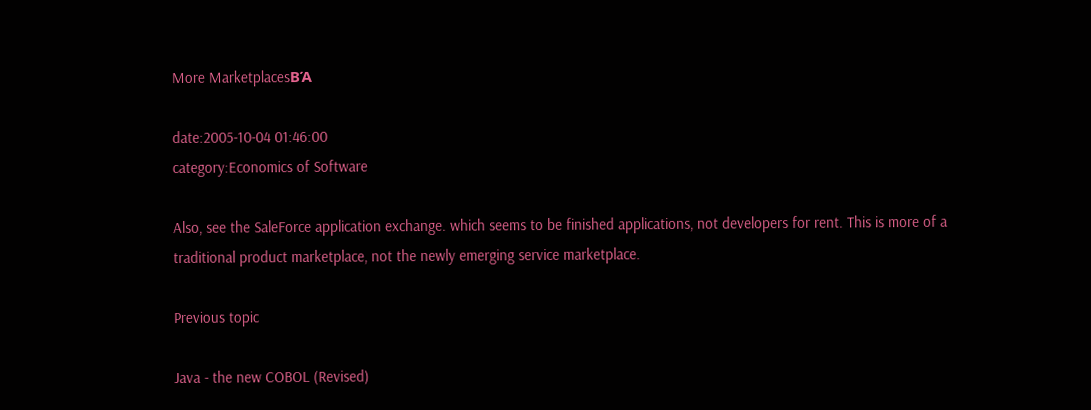More MarketplacesΒΆ

date:2005-10-04 01:46:00
category:Economics of Software

Also, see the SaleForce application exchange. which seems to be finished applications, not developers for rent. This is more of a traditional product marketplace, not the newly emerging service marketplace.

Previous topic

Java - the new COBOL (Revised)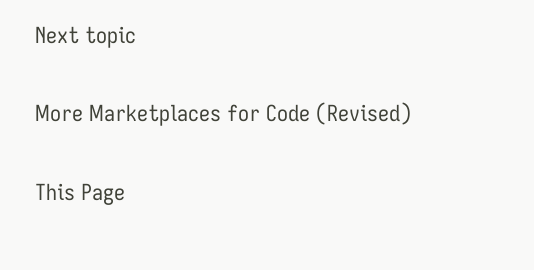Next topic

More Marketplaces for Code (Revised)

This Page